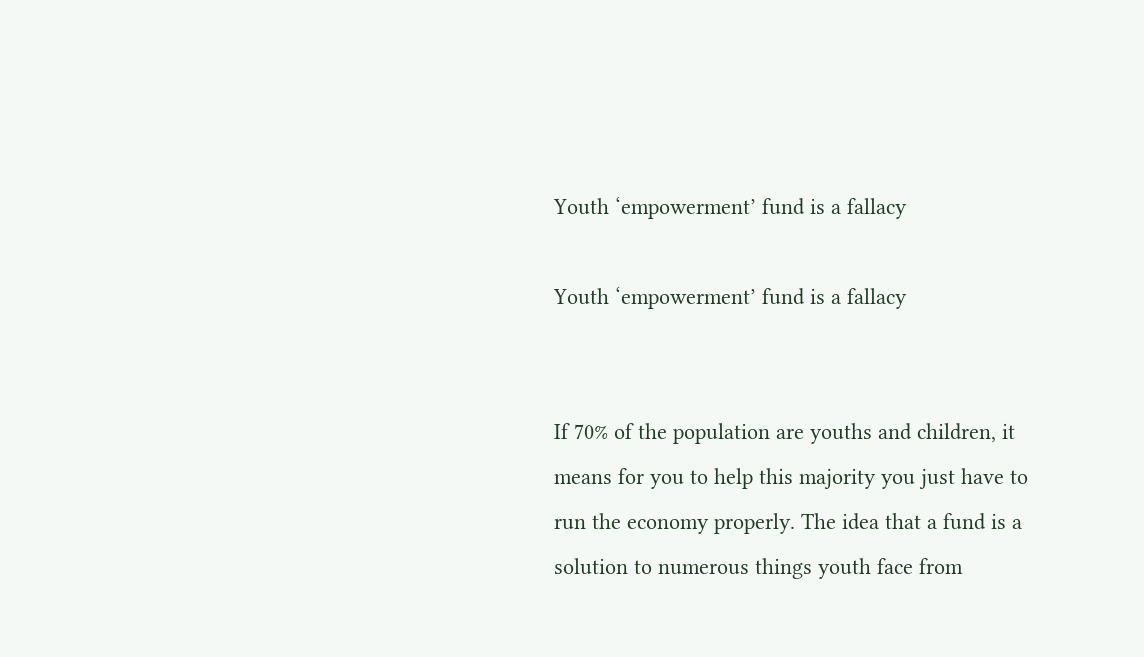Youth ‘empowerment’ fund is a fallacy

Youth ‘empowerment’ fund is a fallacy


If 70% of the population are youths and children, it means for you to help this majority you just have to run the economy properly. The idea that a fund is a solution to numerous things youth face from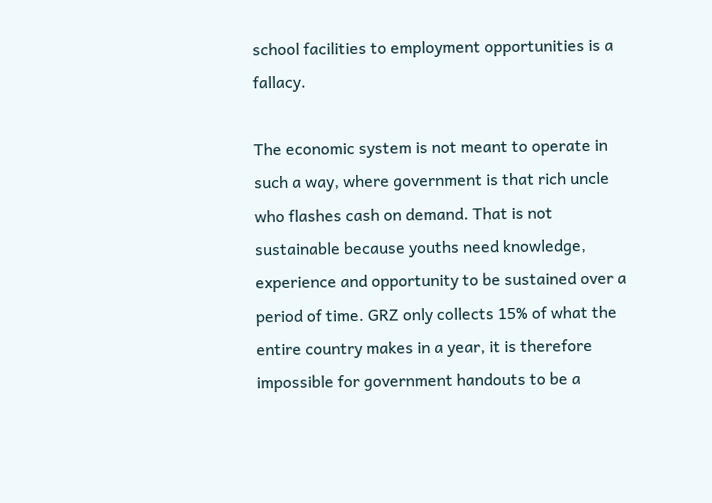school facilities to employment opportunities is a fallacy.

The economic system is not meant to operate in such a way, where government is that rich uncle who flashes cash on demand. That is not sustainable because youths need knowledge, experience and opportunity to be sustained over a period of time. GRZ only collects 15% of what the entire country makes in a year, it is therefore impossible for government handouts to be a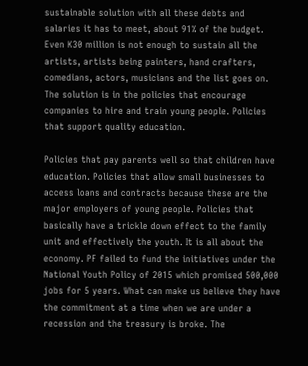sustainable solution with all these debts and salaries it has to meet, about 91% of the budget. Even K30 million is not enough to sustain all the artists, artists being painters, hand crafters, comedians, actors, musicians and the list goes on. The solution is in the policies that encourage companies to hire and train young people. Policies that support quality education.

Policies that pay parents well so that children have education. Policies that allow small businesses to access loans and contracts because these are the major employers of young people. Policies that basically have a trickle down effect to the family unit and effectively the youth. It is all about the economy. PF failed to fund the initiatives under the National Youth Policy of 2015 which promised 500,000 jobs for 5 years. What can make us believe they have the commitment at a time when we are under a recession and the treasury is broke. The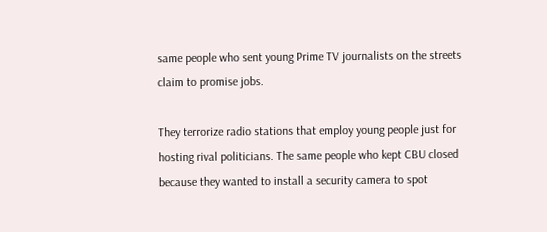same people who sent young Prime TV journalists on the streets claim to promise jobs.

They terrorize radio stations that employ young people just for hosting rival politicians. The same people who kept CBU closed because they wanted to install a security camera to spot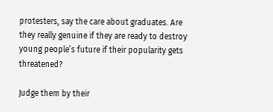protesters, say the care about graduates. Are they really genuine if they are ready to destroy young people’s future if their popularity gets threatened?

Judge them by their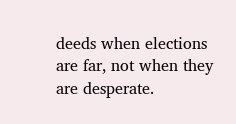deeds when elections are far, not when they are desperate.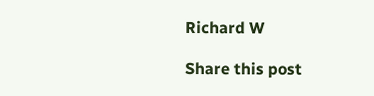Richard W

Share this post